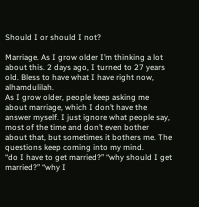Should I or should I not?

Marriage. As I grow older I’m thinking a lot about this. 2 days ago, I turned to 27 years old. Bless to have what I have right now, alhamdulilah.
As I grow older, people keep asking me about marriage, which I don’t have the answer myself. I just ignore what people say, most of the time and don’t even bother about that, but sometimes it bothers me. The questions keep coming into my mind.
“do I have to get married?” “why should I get married?” “why I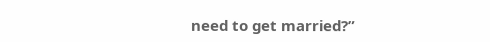need to get married?”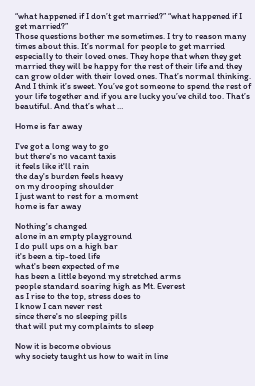“what happened if I don’t get married?” “what happened if I get married?”
Those questions bother me sometimes. I try to reason many times about this. It’s normal for people to get married especially to their loved ones. They hope that when they get married they will be happy for the rest of their life and they can grow older with their loved ones. That’s normal thinking. And I think it’s sweet. You’ve got someone to spend the rest of your life together and if you are lucky you’ve child too. That’s beautiful. And that’s what …

Home is far away

I've got a long way to go
but there's no vacant taxis
it feels like it'll rain
the day's burden feels heavy
on my drooping shoulder
I just want to rest for a moment
home is far away

Nothing's changed
alone in an empty playground
I do pull ups on a high bar
it's been a tip-toed life
what's been expected of me
has been a little beyond my stretched arms
people standard soaring high as Mt. Everest
as I rise to the top, stress does to
I know I can never rest
since there's no sleeping pills
that will put my complaints to sleep

Now it is become obvious
why society taught us how to wait in line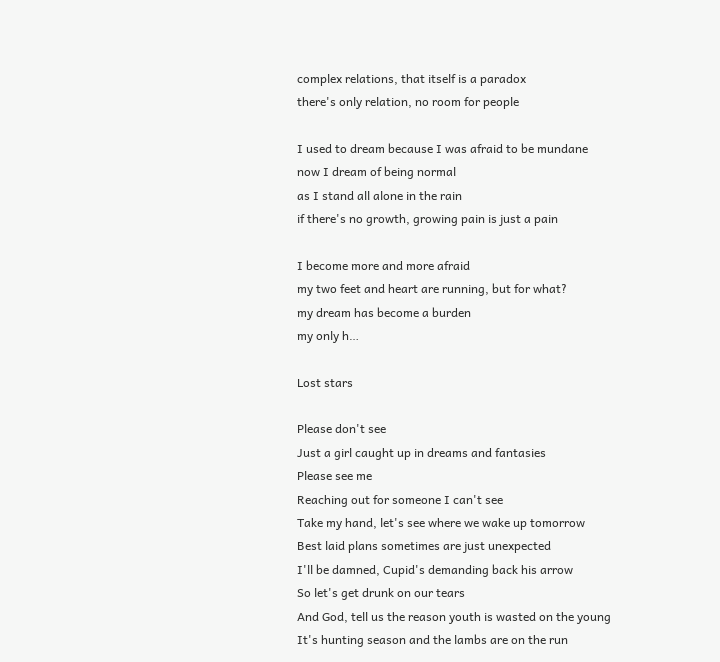complex relations, that itself is a paradox
there's only relation, no room for people

I used to dream because I was afraid to be mundane
now I dream of being normal
as I stand all alone in the rain
if there's no growth, growing pain is just a pain

I become more and more afraid
my two feet and heart are running, but for what?
my dream has become a burden
my only h…

Lost stars

Please don't see
Just a girl caught up in dreams and fantasies
Please see me
Reaching out for someone I can't see
Take my hand, let's see where we wake up tomorrow
Best laid plans sometimes are just unexpected
I'll be damned, Cupid's demanding back his arrow
So let's get drunk on our tears
And God, tell us the reason youth is wasted on the young
It's hunting season and the lambs are on the run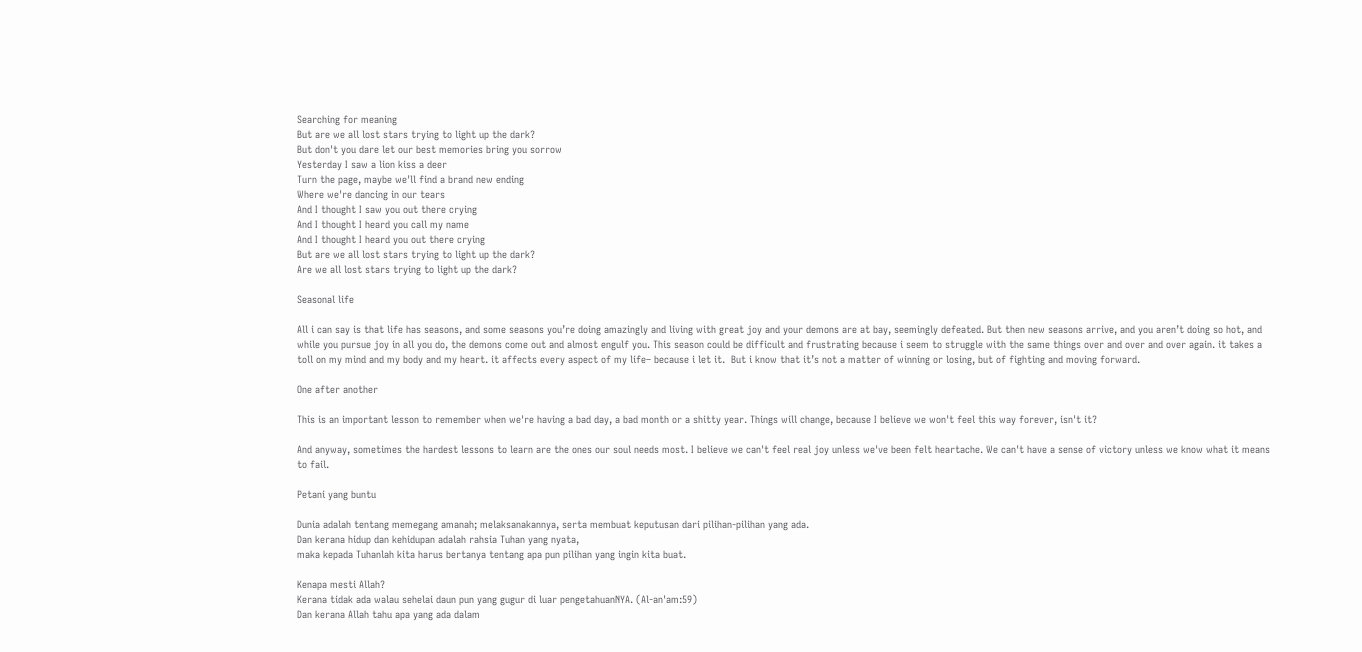Searching for meaning
But are we all lost stars trying to light up the dark?
But don't you dare let our best memories bring you sorrow
Yesterday I saw a lion kiss a deer
Turn the page, maybe we'll find a brand new ending
Where we're dancing in our tears
And I thought I saw you out there crying
And I thought I heard you call my name
And I thought I heard you out there crying
But are we all lost stars trying to light up the dark?
Are we all lost stars trying to light up the dark?

Seasonal life

All i can say is that life has seasons, and some seasons you’re doing amazingly and living with great joy and your demons are at bay, seemingly defeated. But then new seasons arrive, and you aren’t doing so hot, and while you pursue joy in all you do, the demons come out and almost engulf you. This season could be difficult and frustrating because i seem to struggle with the same things over and over and over again. it takes a toll on my mind and my body and my heart. it affects every aspect of my life– because i let it.  But i know that it’s not a matter of winning or losing, but of fighting and moving forward.

One after another

This is an important lesson to remember when we're having a bad day, a bad month or a shitty year. Things will change, because I believe we won't feel this way forever, isn't it?

And anyway, sometimes the hardest lessons to learn are the ones our soul needs most. I believe we can't feel real joy unless we've been felt heartache. We can't have a sense of victory unless we know what it means to fail.

Petani yang buntu

Dunia adalah tentang memegang amanah; melaksanakannya, serta membuat keputusan dari pilihan-pilihan yang ada.
Dan kerana hidup dan kehidupan adalah rahsia Tuhan yang nyata,
maka kepada Tuhanlah kita harus bertanya tentang apa pun pilihan yang ingin kita buat.

Kenapa mesti Allah?
Kerana tidak ada walau sehelai daun pun yang gugur di luar pengetahuanNYA. (Al-an'am:59)
Dan kerana Allah tahu apa yang ada dalam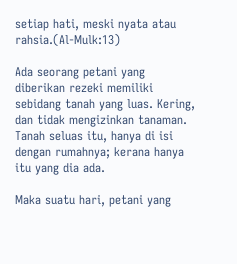setiap hati, meski nyata atau rahsia.(Al-Mulk:13)

Ada seorang petani yang diberikan rezeki memiliki sebidang tanah yang luas. Kering, dan tidak mengizinkan tanaman.
Tanah seluas itu, hanya di isi dengan rumahnya; kerana hanya itu yang dia ada.

Maka suatu hari, petani yang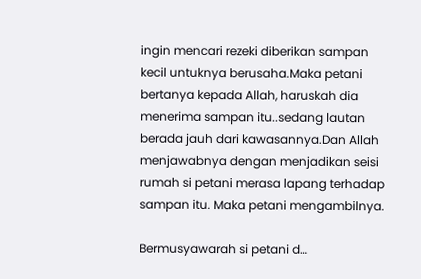ingin mencari rezeki diberikan sampan kecil untuknya berusaha.Maka petani bertanya kepada Allah, haruskah dia menerima sampan itu..sedang lautan berada jauh dari kawasannya.Dan Allah menjawabnya dengan menjadikan seisi rumah si petani merasa lapang terhadap sampan itu. Maka petani mengambilnya.

Bermusyawarah si petani d…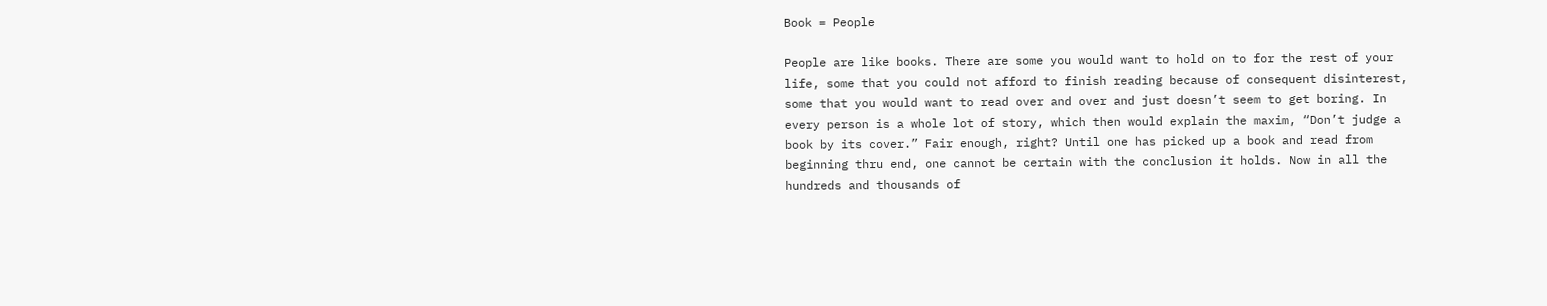Book = People

People are like books. There are some you would want to hold on to for the rest of your life, some that you could not afford to finish reading because of consequent disinterest, some that you would want to read over and over and just doesn’t seem to get boring. In every person is a whole lot of story, which then would explain the maxim, “Don’t judge a book by its cover.” Fair enough, right? Until one has picked up a book and read from beginning thru end, one cannot be certain with the conclusion it holds. Now in all the hundreds and thousands of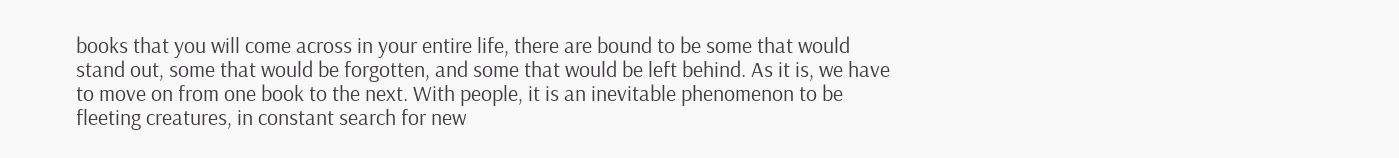books that you will come across in your entire life, there are bound to be some that would stand out, some that would be forgotten, and some that would be left behind. As it is, we have to move on from one book to the next. With people, it is an inevitable phenomenon to be fleeting creatures, in constant search for new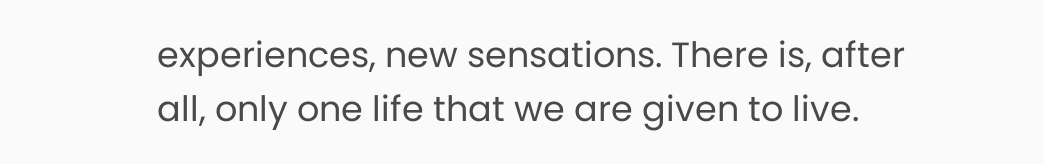experiences, new sensations. There is, after all, only one life that we are given to live.